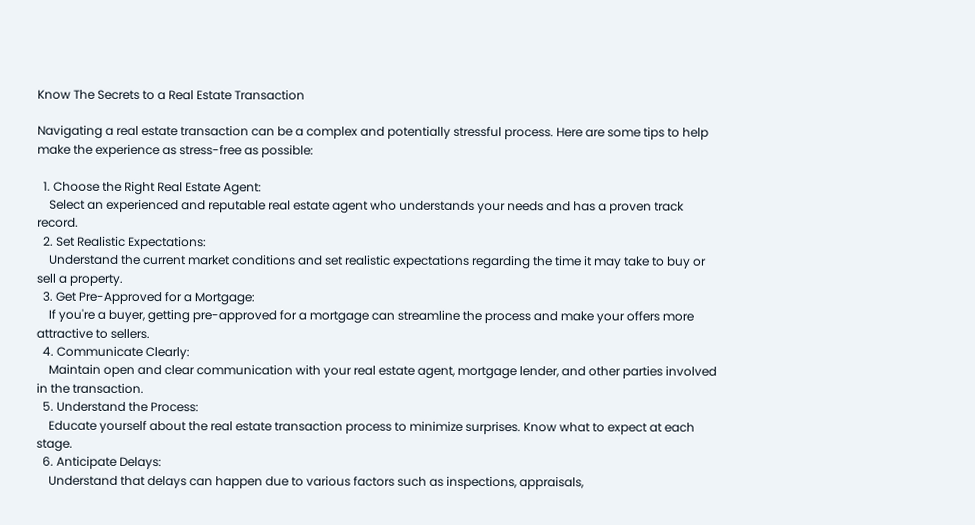Know The Secrets to a Real Estate Transaction

Navigating a real estate transaction can be a complex and potentially stressful process. Here are some tips to help make the experience as stress-free as possible:

  1. Choose the Right Real Estate Agent:
    Select an experienced and reputable real estate agent who understands your needs and has a proven track record.
  2. Set Realistic Expectations:
    Understand the current market conditions and set realistic expectations regarding the time it may take to buy or sell a property.
  3. Get Pre-Approved for a Mortgage:
    If you're a buyer, getting pre-approved for a mortgage can streamline the process and make your offers more attractive to sellers.
  4. Communicate Clearly:
    Maintain open and clear communication with your real estate agent, mortgage lender, and other parties involved in the transaction.
  5. Understand the Process:
    Educate yourself about the real estate transaction process to minimize surprises. Know what to expect at each stage.
  6. Anticipate Delays:
    Understand that delays can happen due to various factors such as inspections, appraisals,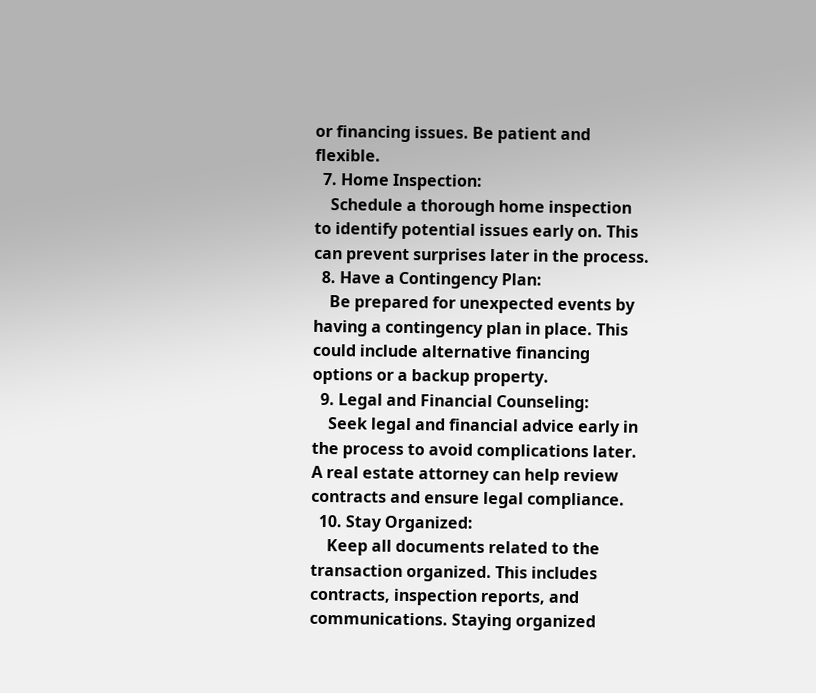or financing issues. Be patient and flexible.
  7. Home Inspection:
    Schedule a thorough home inspection to identify potential issues early on. This can prevent surprises later in the process.
  8. Have a Contingency Plan:
    Be prepared for unexpected events by having a contingency plan in place. This could include alternative financing options or a backup property.
  9. Legal and Financial Counseling:
    Seek legal and financial advice early in the process to avoid complications later. A real estate attorney can help review contracts and ensure legal compliance.
  10. Stay Organized:
    Keep all documents related to the transaction organized. This includes contracts, inspection reports, and communications. Staying organized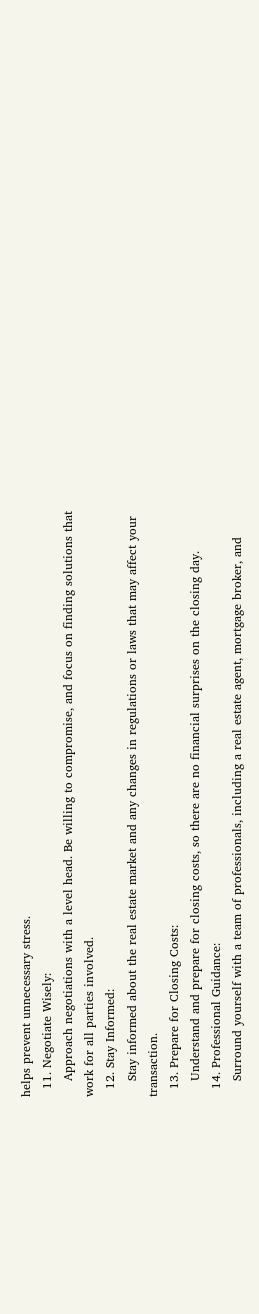helps prevent unnecessary stress.
  11. Negotiate Wisely:
    Approach negotiations with a level head. Be willing to compromise, and focus on finding solutions that work for all parties involved.
  12. Stay Informed:
    Stay informed about the real estate market and any changes in regulations or laws that may affect your transaction.
  13. Prepare for Closing Costs:
    Understand and prepare for closing costs, so there are no financial surprises on the closing day.
  14. Professional Guidance:
    Surround yourself with a team of professionals, including a real estate agent, mortgage broker, and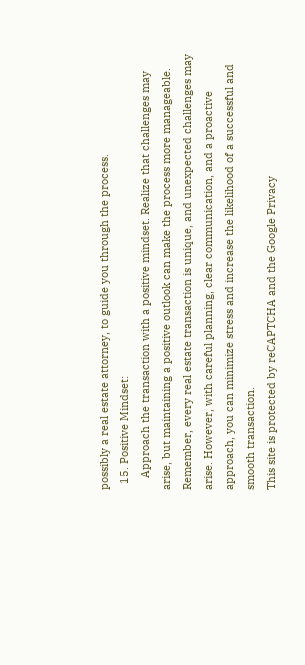possibly a real estate attorney, to guide you through the process.
  15. Positive Mindset:
    Approach the transaction with a positive mindset. Realize that challenges may arise, but maintaining a positive outlook can make the process more manageable.
Remember, every real estate transaction is unique, and unexpected challenges may arise. However, with careful planning, clear communication, and a proactive approach, you can minimize stress and increase the likelihood of a successful and smooth transaction.
This site is protected by reCAPTCHA and the Google Privacy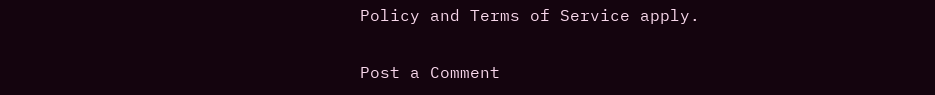Policy and Terms of Service apply.

Post a Comment